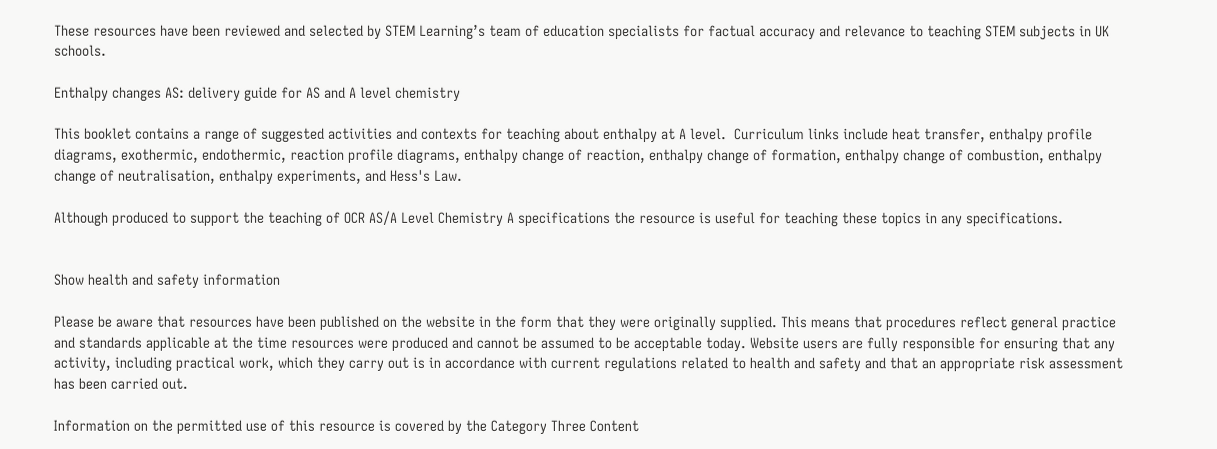These resources have been reviewed and selected by STEM Learning’s team of education specialists for factual accuracy and relevance to teaching STEM subjects in UK schools.

Enthalpy changes AS: delivery guide for AS and A level chemistry

This booklet contains a range of suggested activities and contexts for teaching about enthalpy at A level.  Curriculum links include heat transfer, enthalpy profile diagrams, exothermic, endothermic, reaction profile diagrams, enthalpy change of reaction, enthalpy change of formation, enthalpy change of combustion, enthalpy change of neutralisation, enthalpy experiments, and Hess's Law.

Although produced to support the teaching of OCR AS/A Level Chemistry A specifications the resource is useful for teaching these topics in any specifications.


Show health and safety information

Please be aware that resources have been published on the website in the form that they were originally supplied. This means that procedures reflect general practice and standards applicable at the time resources were produced and cannot be assumed to be acceptable today. Website users are fully responsible for ensuring that any activity, including practical work, which they carry out is in accordance with current regulations related to health and safety and that an appropriate risk assessment has been carried out.

Information on the permitted use of this resource is covered by the Category Three Content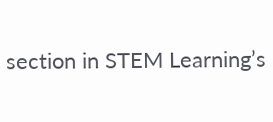section in STEM Learning’s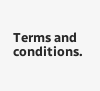Terms and conditions.